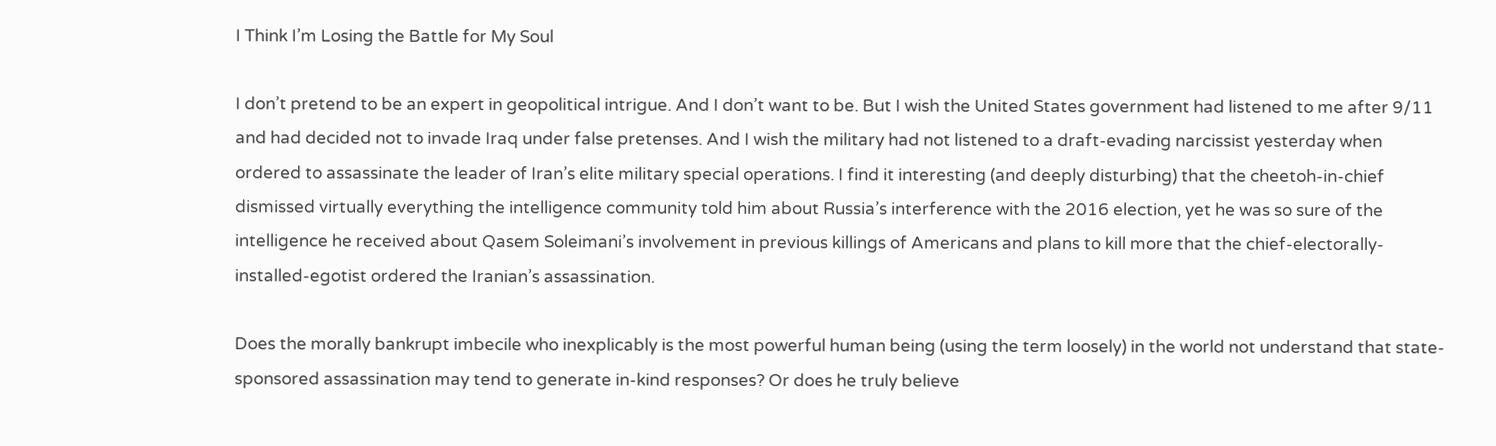I Think I’m Losing the Battle for My Soul

I don’t pretend to be an expert in geopolitical intrigue. And I don’t want to be. But I wish the United States government had listened to me after 9/11 and had decided not to invade Iraq under false pretenses. And I wish the military had not listened to a draft-evading narcissist yesterday when ordered to assassinate the leader of Iran’s elite military special operations. I find it interesting (and deeply disturbing) that the cheetoh-in-chief dismissed virtually everything the intelligence community told him about Russia’s interference with the 2016 election, yet he was so sure of the intelligence he received about Qasem Soleimani’s involvement in previous killings of Americans and plans to kill more that the chief-electorally-installed-egotist ordered the Iranian’s assassination.

Does the morally bankrupt imbecile who inexplicably is the most powerful human being (using the term loosely) in the world not understand that state-sponsored assassination may tend to generate in-kind responses? Or does he truly believe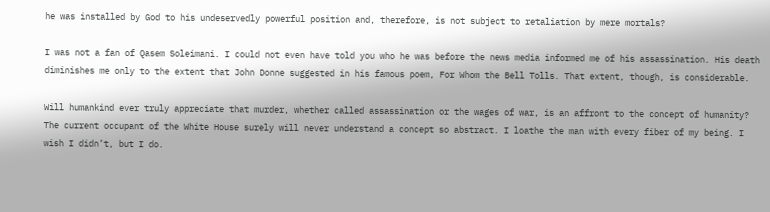he was installed by God to his undeservedly powerful position and, therefore, is not subject to retaliation by mere mortals?

I was not a fan of Qasem Soleimani. I could not even have told you who he was before the news media informed me of his assassination. His death diminishes me only to the extent that John Donne suggested in his famous poem, For Whom the Bell Tolls. That extent, though, is considerable.

Will humankind ever truly appreciate that murder, whether called assassination or the wages of war, is an affront to the concept of humanity? The current occupant of the White House surely will never understand a concept so abstract. I loathe the man with every fiber of my being. I wish I didn’t, but I do.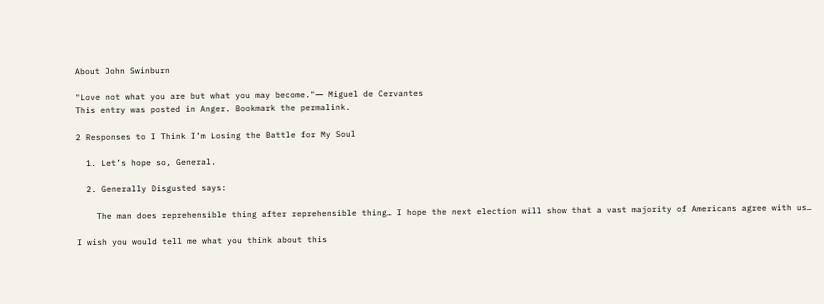About John Swinburn

"Love not what you are but what you may become."― Miguel de Cervantes
This entry was posted in Anger. Bookmark the permalink.

2 Responses to I Think I’m Losing the Battle for My Soul

  1. Let’s hope so, General.

  2. Generally Disgusted says:

    The man does reprehensible thing after reprehensible thing… I hope the next election will show that a vast majority of Americans agree with us…

I wish you would tell me what you think about this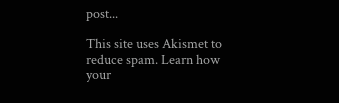post...

This site uses Akismet to reduce spam. Learn how your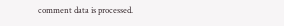comment data is processed.